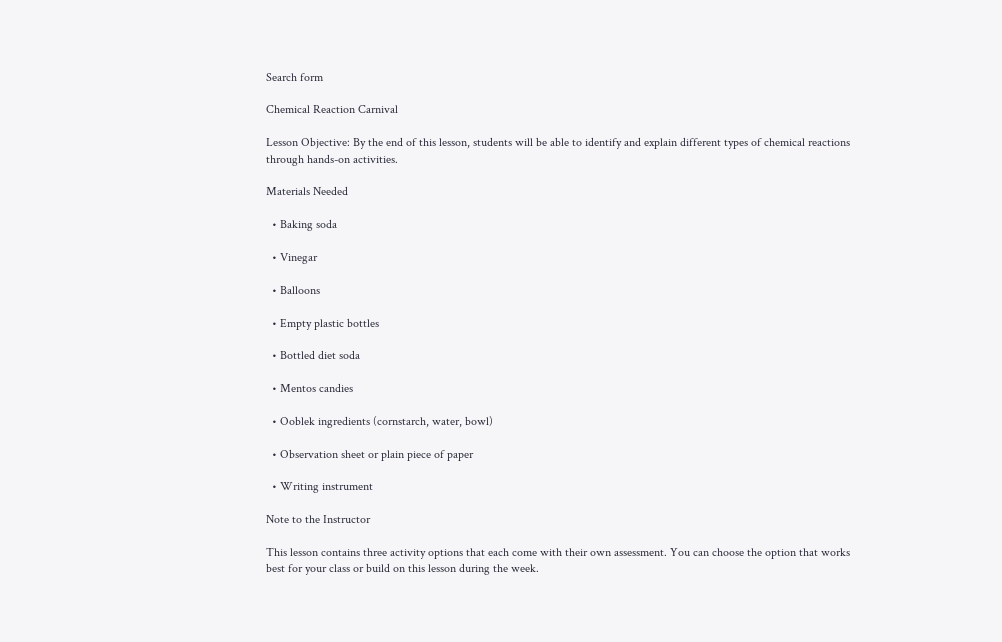Search form

Chemical Reaction Carnival

Lesson Objective: By the end of this lesson, students will be able to identify and explain different types of chemical reactions through hands-on activities.

Materials Needed

  • Baking soda

  • Vinegar

  • Balloons

  • Empty plastic bottles

  • Bottled diet soda

  • Mentos candies

  • Ooblek ingredients (cornstarch, water, bowl)

  • Observation sheet or plain piece of paper

  • Writing instrument

Note to the Instructor

This lesson contains three activity options that each come with their own assessment. You can choose the option that works best for your class or build on this lesson during the week.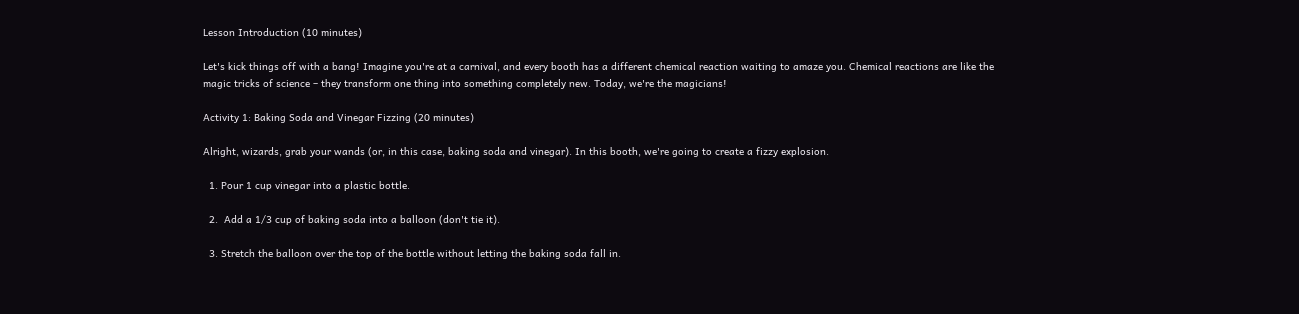Lesson Introduction (10 minutes)

Let's kick things off with a bang! Imagine you're at a carnival, and every booth has a different chemical reaction waiting to amaze you. Chemical reactions are like the magic tricks of science – they transform one thing into something completely new. Today, we're the magicians!

Activity 1: Baking Soda and Vinegar Fizzing (20 minutes)

Alright, wizards, grab your wands (or, in this case, baking soda and vinegar). In this booth, we're going to create a fizzy explosion.

  1. Pour 1 cup vinegar into a plastic bottle.

  2.  Add a 1/3 cup of baking soda into a balloon (don't tie it).

  3. Stretch the balloon over the top of the bottle without letting the baking soda fall in.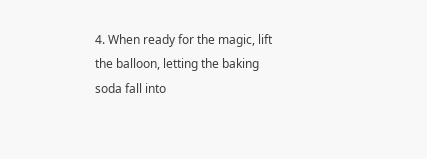4. When ready for the magic, lift the balloon, letting the baking soda fall into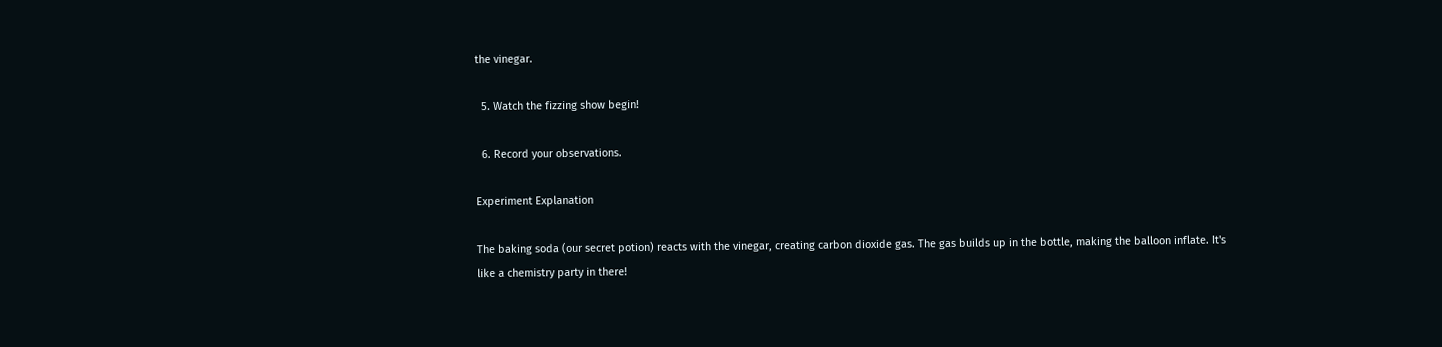the vinegar.

  5. Watch the fizzing show begin!

  6. Record your observations.

Experiment Explanation

The baking soda (our secret potion) reacts with the vinegar, creating carbon dioxide gas. The gas builds up in the bottle, making the balloon inflate. It's like a chemistry party in there!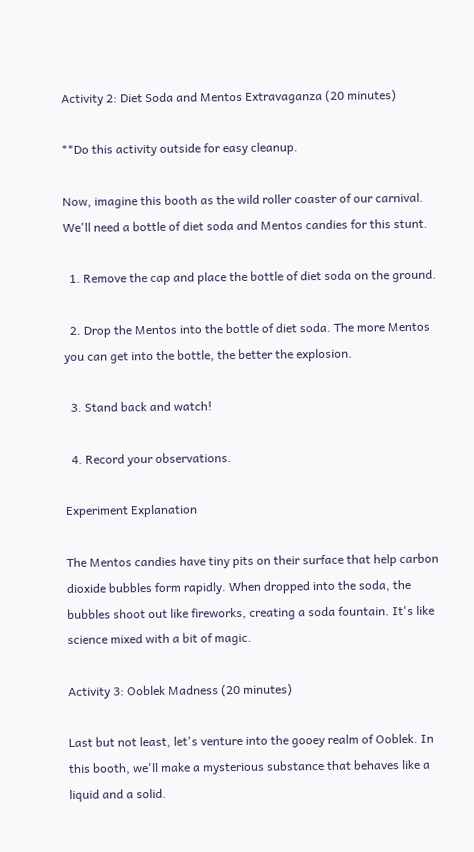Activity 2: Diet Soda and Mentos Extravaganza (20 minutes)

**Do this activity outside for easy cleanup.

Now, imagine this booth as the wild roller coaster of our carnival. We'll need a bottle of diet soda and Mentos candies for this stunt.

  1. Remove the cap and place the bottle of diet soda on the ground.

  2. Drop the Mentos into the bottle of diet soda. The more Mentos you can get into the bottle, the better the explosion.

  3. Stand back and watch!

  4. Record your observations.

Experiment Explanation

The Mentos candies have tiny pits on their surface that help carbon dioxide bubbles form rapidly. When dropped into the soda, the bubbles shoot out like fireworks, creating a soda fountain. It's like science mixed with a bit of magic.

Activity 3: Ooblek Madness (20 minutes)

Last but not least, let's venture into the gooey realm of Ooblek. In this booth, we'll make a mysterious substance that behaves like a liquid and a solid.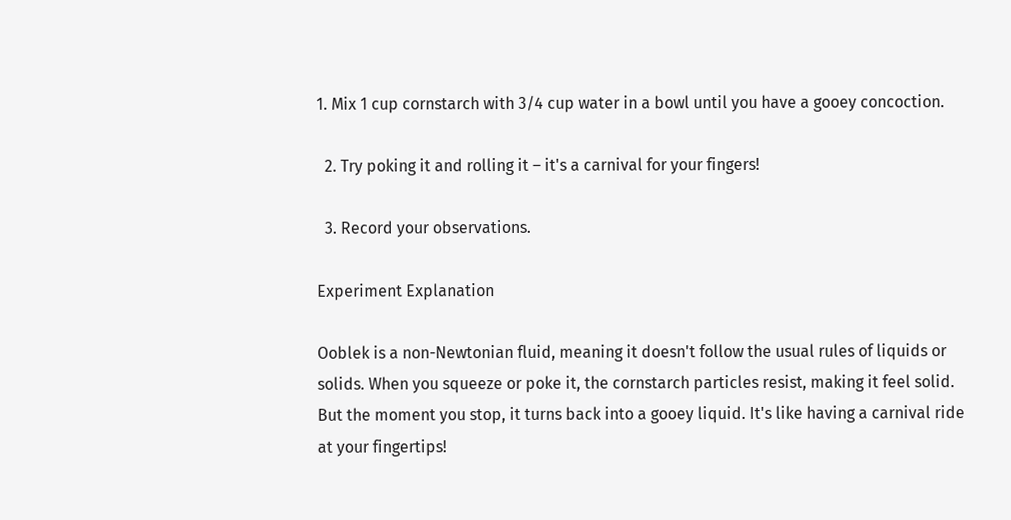1. Mix 1 cup cornstarch with 3/4 cup water in a bowl until you have a gooey concoction.

  2. Try poking it and rolling it – it's a carnival for your fingers!

  3. Record your observations.

Experiment Explanation

Ooblek is a non-Newtonian fluid, meaning it doesn't follow the usual rules of liquids or solids. When you squeeze or poke it, the cornstarch particles resist, making it feel solid. But the moment you stop, it turns back into a gooey liquid. It's like having a carnival ride at your fingertips!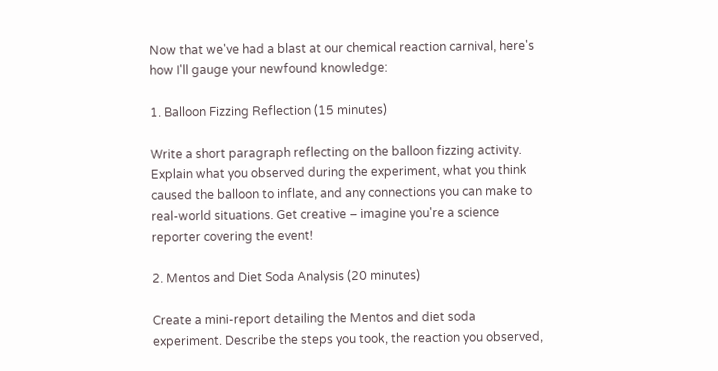Now that we've had a blast at our chemical reaction carnival, here's how I'll gauge your newfound knowledge:

1. Balloon Fizzing Reflection (15 minutes)

Write a short paragraph reflecting on the balloon fizzing activity. Explain what you observed during the experiment, what you think caused the balloon to inflate, and any connections you can make to real-world situations. Get creative – imagine you're a science reporter covering the event!

2. Mentos and Diet Soda Analysis (20 minutes)

Create a mini-report detailing the Mentos and diet soda experiment. Describe the steps you took, the reaction you observed,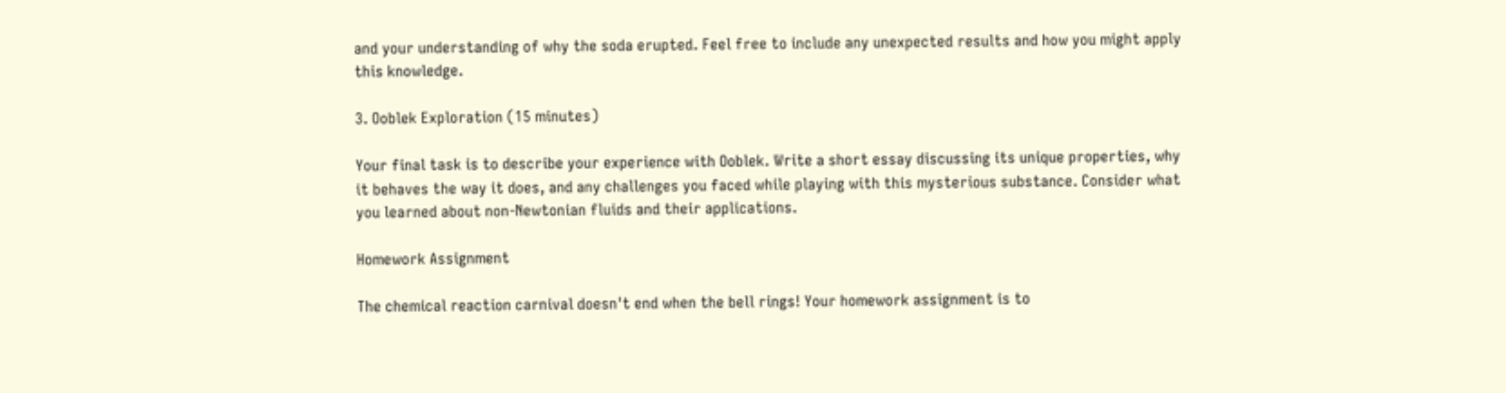and your understanding of why the soda erupted. Feel free to include any unexpected results and how you might apply this knowledge.

3. Ooblek Exploration (15 minutes)

Your final task is to describe your experience with Ooblek. Write a short essay discussing its unique properties, why it behaves the way it does, and any challenges you faced while playing with this mysterious substance. Consider what you learned about non-Newtonian fluids and their applications.

Homework Assignment

The chemical reaction carnival doesn't end when the bell rings! Your homework assignment is to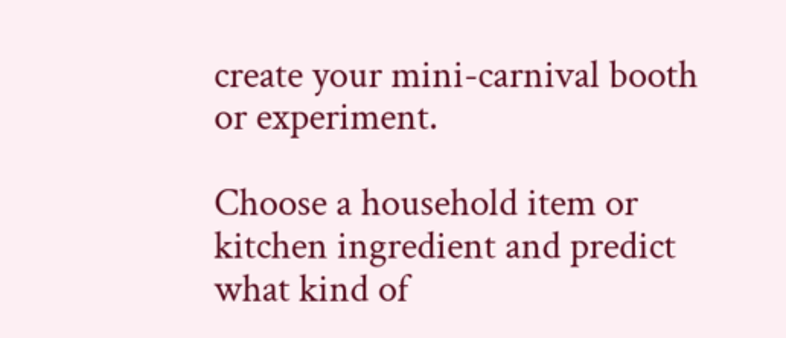create your mini-carnival booth or experiment.

Choose a household item or kitchen ingredient and predict what kind of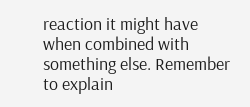reaction it might have when combined with something else. Remember to explain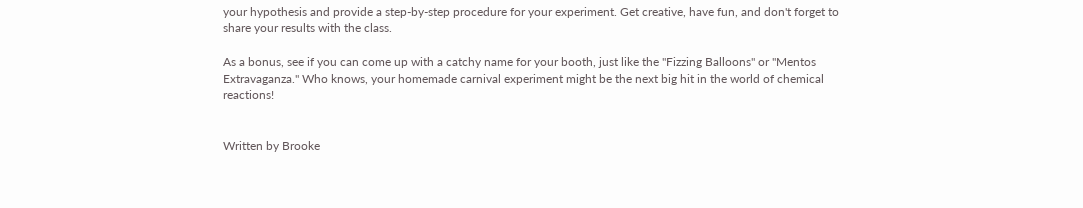your hypothesis and provide a step-by-step procedure for your experiment. Get creative, have fun, and don't forget to share your results with the class.

As a bonus, see if you can come up with a catchy name for your booth, just like the "Fizzing Balloons" or "Mentos Extravaganza." Who knows, your homemade carnival experiment might be the next big hit in the world of chemical reactions!


Written by Brooke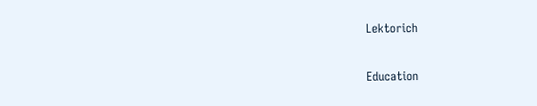Lektorich

Education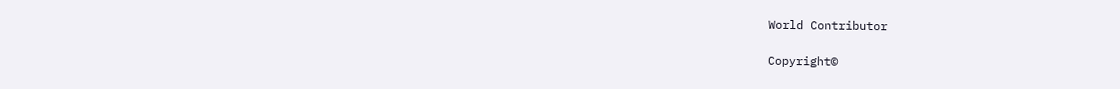World Contributor

Copyright©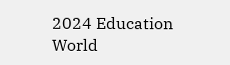2024 Education World